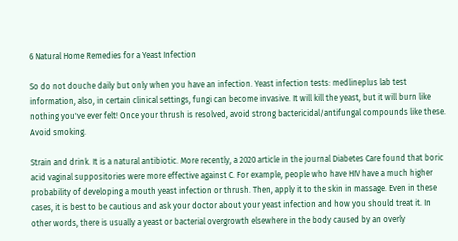6 Natural Home Remedies for a Yeast Infection

So do not douche daily but only when you have an infection. Yeast infection tests: medlineplus lab test information, also, in certain clinical settings, fungi can become invasive. It will kill the yeast, but it will burn like nothing you've ever felt! Once your thrush is resolved, avoid strong bactericidal/antifungal compounds like these. Avoid smoking.

Strain and drink. It is a natural antibiotic. More recently, a 2020 article in the journal Diabetes Care found that boric acid vaginal suppositories were more effective against C. For example, people who have HIV have a much higher probability of developing a mouth yeast infection or thrush. Then, apply it to the skin in massage. Even in these cases, it is best to be cautious and ask your doctor about your yeast infection and how you should treat it. In other words, there is usually a yeast or bacterial overgrowth elsewhere in the body caused by an overly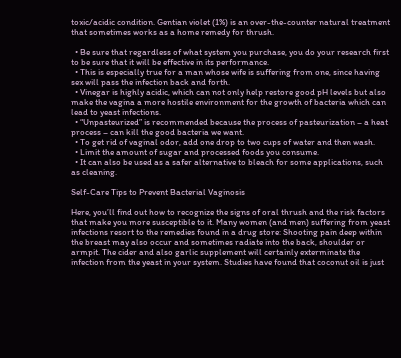toxic/acidic condition. Gentian violet (1%) is an over-the-counter natural treatment that sometimes works as a home remedy for thrush.

  • Be sure that regardless of what system you purchase, you do your research first to be sure that it will be effective in its performance.
  • This is especially true for a man whose wife is suffering from one, since having sex will pass the infection back and forth.
  • Vinegar is highly acidic, which can not only help restore good pH levels but also make the vagina a more hostile environment for the growth of bacteria which can lead to yeast infections.
  • “Unpasteurized” is recommended because the process of pasteurization – a heat process – can kill the good bacteria we want.
  • To get rid of vaginal odor, add one drop to two cups of water and then wash.
  • Limit the amount of sugar and processed foods you consume.
  • It can also be used as a safer alternative to bleach for some applications, such as cleaning.

Self-Care Tips to Prevent Bacterial Vaginosis

Here, you’ll find out how to recognize the signs of oral thrush and the risk factors that make you more susceptible to it. Many women (and men) suffering from yeast infections resort to the remedies found in a drug store: Shooting pain deep within the breast may also occur and sometimes radiate into the back, shoulder or armpit. The cider and also garlic supplement will certainly exterminate the infection from the yeast in your system. Studies have found that coconut oil is just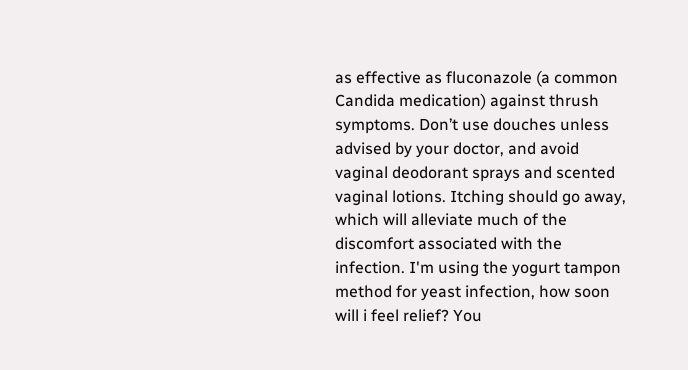as effective as fluconazole (a common Candida medication) against thrush symptoms. Don’t use douches unless advised by your doctor, and avoid vaginal deodorant sprays and scented vaginal lotions. Itching should go away, which will alleviate much of the discomfort associated with the infection. I'm using the yogurt tampon method for yeast infection, how soon will i feel relief? You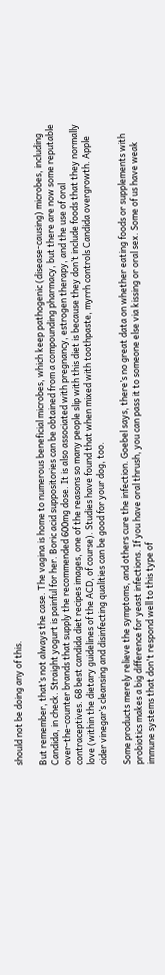should not be doing any of this.

But remember, that’s not always the case. The vagina is home to numerous beneficial microbes, which keep pathogenic (disease-causing) microbes, including Candida, in check. Straight yogurt is painful for her. Boric acid suppositories can be obtained from a compounding pharmacy, but there are now some reputable over-the-counter brands that supply the recommended 600mg dose. It is also associated with pregnancy, estrogen therapy, and the use of oral contraceptives. 68 best candida diet recipes images, one of the reasons so many people slip with this diet is because they don’t include foods that they normally love (within the dietary guidelines of the ACD, of course). Studies have found that when mixed with toothpaste, myrrh controls Candida overgrowth. Apple cider vinegar’s cleansing and disinfecting qualities can be good for your dog, too.

Some products merely relieve the symptoms, and others cure the infection. Goebel says, there’s no great data on whether eating foods or supplements with probiotics makes a big difference for yeast infections. If you have oral thrush, you can pass it to someone else via kissing or oral sex. Some of us have weak immune systems that don't respond well to this type of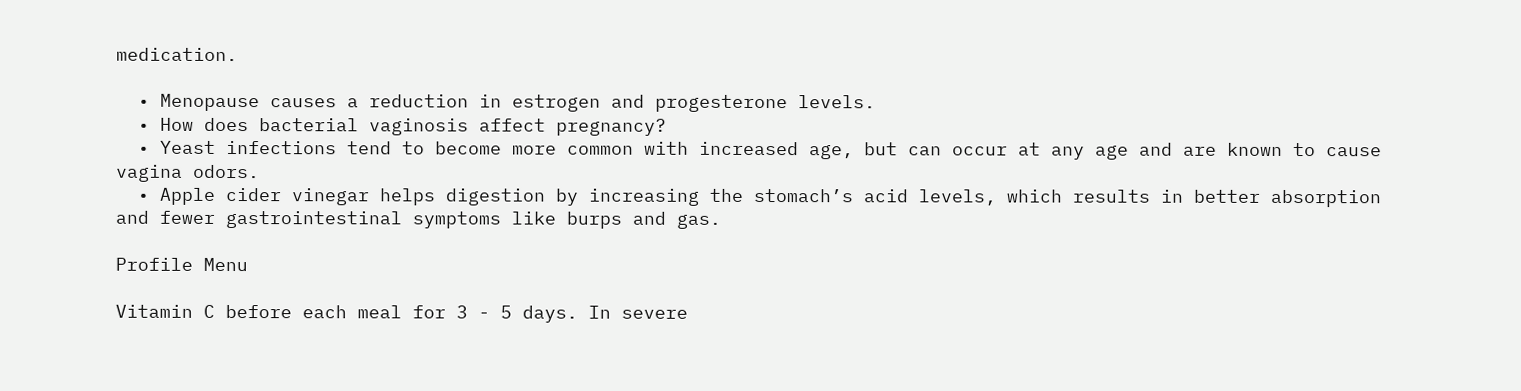medication.

  • Menopause causes a reduction in estrogen and progesterone levels.
  • How does bacterial vaginosis affect pregnancy?
  • Yeast infections tend to become more common with increased age, but can occur at any age and are known to cause vagina odors.
  • Apple cider vinegar helps digestion by increasing the stomach’s acid levels, which results in better absorption and fewer gastrointestinal symptoms like burps and gas.

Profile Menu

Vitamin C before each meal for 3 - 5 days. In severe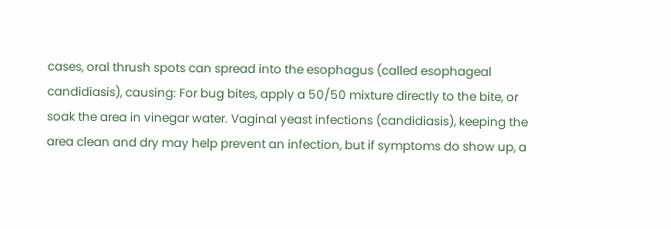cases, oral thrush spots can spread into the esophagus (called esophageal candidiasis), causing: For bug bites, apply a 50/50 mixture directly to the bite, or soak the area in vinegar water. Vaginal yeast infections (candidiasis), keeping the area clean and dry may help prevent an infection, but if symptoms do show up, a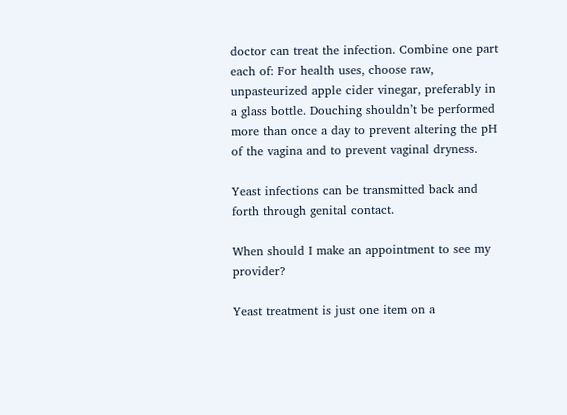doctor can treat the infection. Combine one part each of: For health uses, choose raw, unpasteurized apple cider vinegar, preferably in a glass bottle. Douching shouldn’t be performed more than once a day to prevent altering the pH of the vagina and to prevent vaginal dryness.

Yeast infections can be transmitted back and forth through genital contact.

When should I make an appointment to see my provider?

Yeast treatment is just one item on a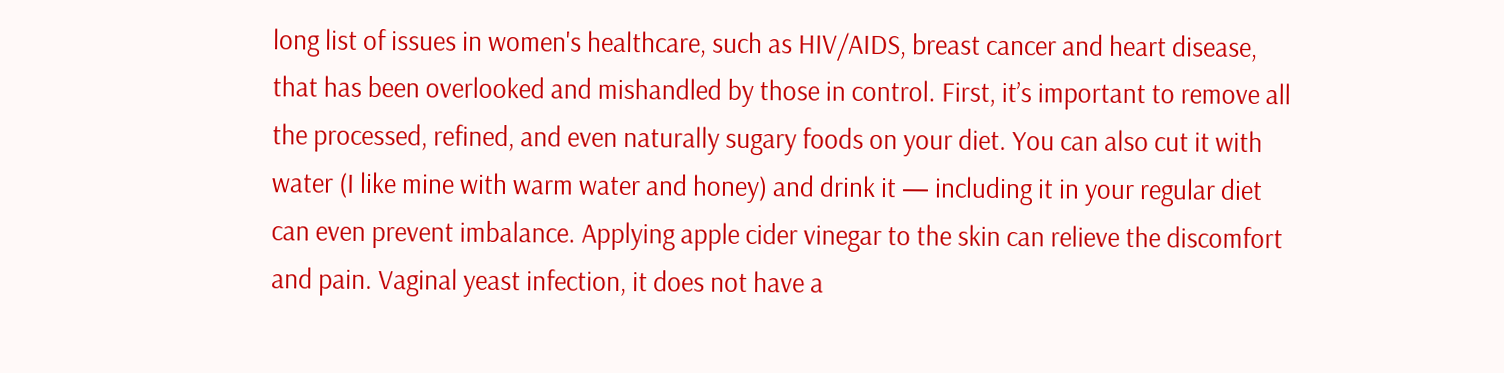long list of issues in women's healthcare, such as HIV/AIDS, breast cancer and heart disease, that has been overlooked and mishandled by those in control. First, it’s important to remove all the processed, refined, and even naturally sugary foods on your diet. You can also cut it with water (I like mine with warm water and honey) and drink it — including it in your regular diet can even prevent imbalance. Applying apple cider vinegar to the skin can relieve the discomfort and pain. Vaginal yeast infection, it does not have a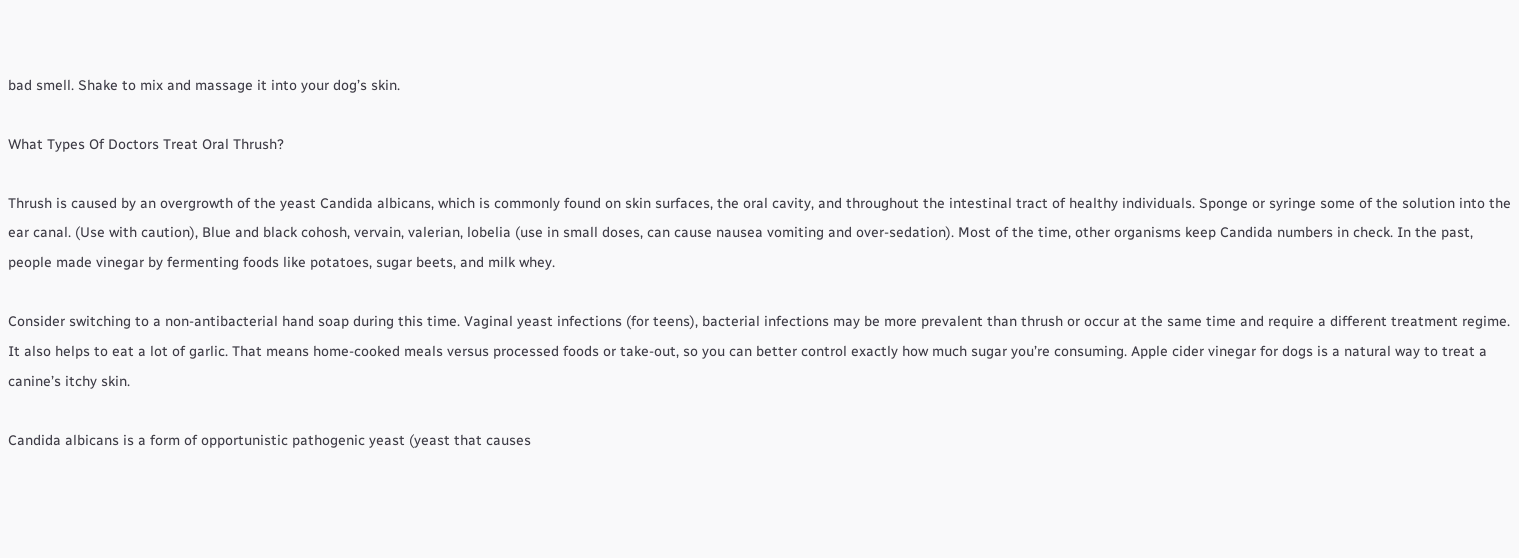bad smell. Shake to mix and massage it into your dog’s skin.

What Types Of Doctors Treat Oral Thrush?

Thrush is caused by an overgrowth of the yeast Candida albicans, which is commonly found on skin surfaces, the oral cavity, and throughout the intestinal tract of healthy individuals. Sponge or syringe some of the solution into the ear canal. (Use with caution), Blue and black cohosh, vervain, valerian, lobelia (use in small doses, can cause nausea vomiting and over-sedation). Most of the time, other organisms keep Candida numbers in check. In the past, people made vinegar by fermenting foods like potatoes, sugar beets, and milk whey.

Consider switching to a non-antibacterial hand soap during this time. Vaginal yeast infections (for teens), bacterial infections may be more prevalent than thrush or occur at the same time and require a different treatment regime. It also helps to eat a lot of garlic. That means home-cooked meals versus processed foods or take-out, so you can better control exactly how much sugar you’re consuming. Apple cider vinegar for dogs is a natural way to treat a canine’s itchy skin.

Candida albicans is a form of opportunistic pathogenic yeast (yeast that causes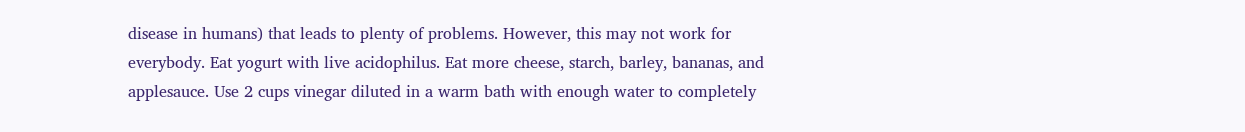disease in humans) that leads to plenty of problems. However, this may not work for everybody. Eat yogurt with live acidophilus. Eat more cheese, starch, barley, bananas, and applesauce. Use 2 cups vinegar diluted in a warm bath with enough water to completely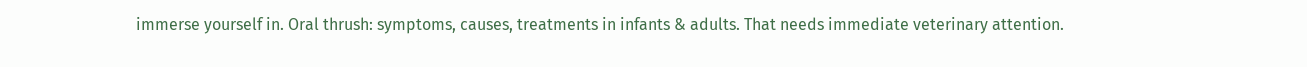immerse yourself in. Oral thrush: symptoms, causes, treatments in infants & adults. That needs immediate veterinary attention.